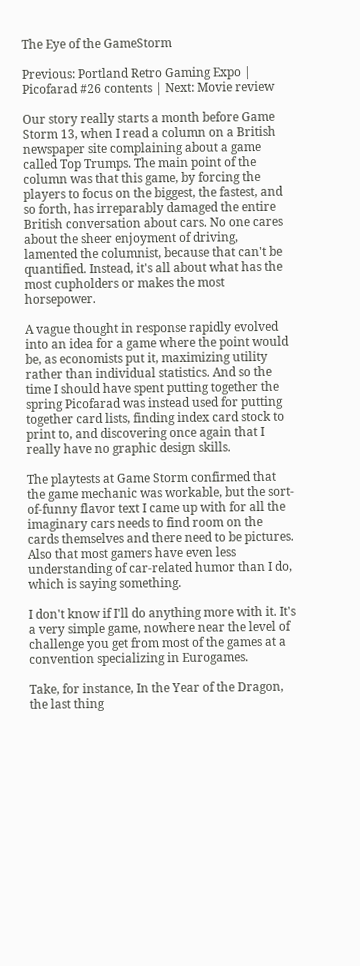The Eye of the GameStorm

Previous: Portland Retro Gaming Expo | Picofarad #26 contents | Next: Movie review

Our story really starts a month before Game Storm 13, when I read a column on a British newspaper site complaining about a game called Top Trumps. The main point of the column was that this game, by forcing the players to focus on the biggest, the fastest, and so forth, has irreparably damaged the entire British conversation about cars. No one cares about the sheer enjoyment of driving, lamented the columnist, because that can't be quantified. Instead, it's all about what has the most cupholders or makes the most horsepower.

A vague thought in response rapidly evolved into an idea for a game where the point would be, as economists put it, maximizing utility rather than individual statistics. And so the time I should have spent putting together the spring Picofarad was instead used for putting together card lists, finding index card stock to print to, and discovering once again that I really have no graphic design skills.

The playtests at Game Storm confirmed that the game mechanic was workable, but the sort-of-funny flavor text I came up with for all the imaginary cars needs to find room on the cards themselves and there need to be pictures. Also that most gamers have even less understanding of car-related humor than I do, which is saying something.

I don't know if I'll do anything more with it. It's a very simple game, nowhere near the level of challenge you get from most of the games at a convention specializing in Eurogames.

Take, for instance, In the Year of the Dragon, the last thing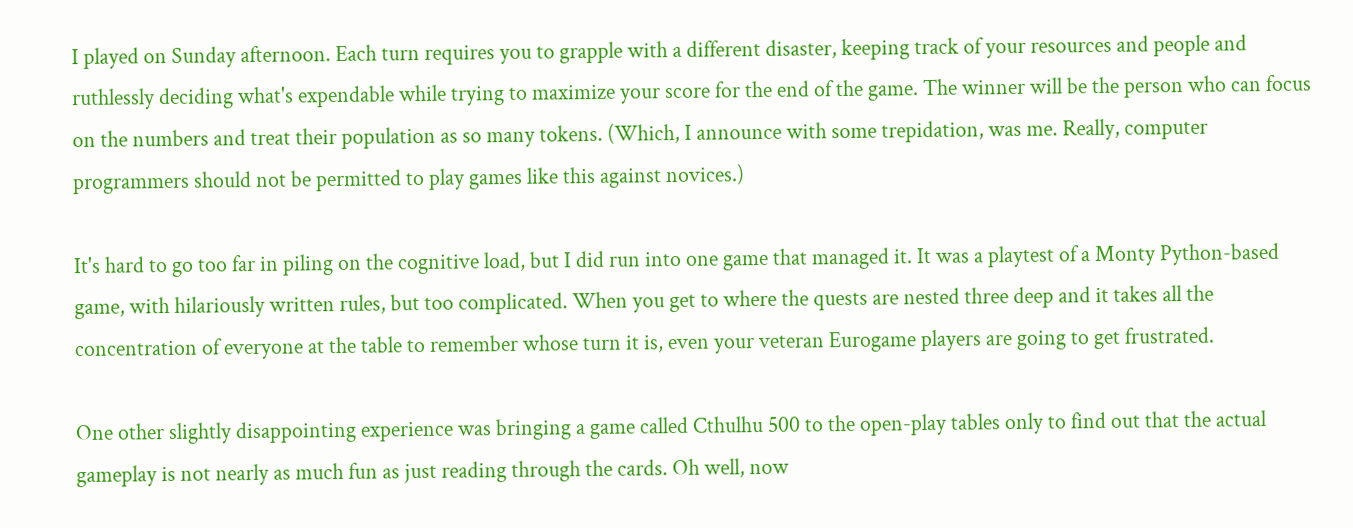I played on Sunday afternoon. Each turn requires you to grapple with a different disaster, keeping track of your resources and people and ruthlessly deciding what's expendable while trying to maximize your score for the end of the game. The winner will be the person who can focus on the numbers and treat their population as so many tokens. (Which, I announce with some trepidation, was me. Really, computer programmers should not be permitted to play games like this against novices.)

It's hard to go too far in piling on the cognitive load, but I did run into one game that managed it. It was a playtest of a Monty Python-based game, with hilariously written rules, but too complicated. When you get to where the quests are nested three deep and it takes all the concentration of everyone at the table to remember whose turn it is, even your veteran Eurogame players are going to get frustrated.

One other slightly disappointing experience was bringing a game called Cthulhu 500 to the open-play tables only to find out that the actual gameplay is not nearly as much fun as just reading through the cards. Oh well, now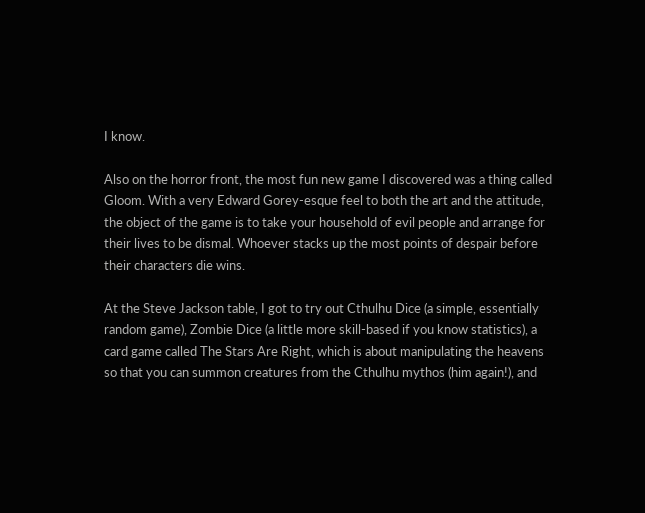I know.

Also on the horror front, the most fun new game I discovered was a thing called Gloom. With a very Edward Gorey-esque feel to both the art and the attitude, the object of the game is to take your household of evil people and arrange for their lives to be dismal. Whoever stacks up the most points of despair before their characters die wins.

At the Steve Jackson table, I got to try out Cthulhu Dice (a simple, essentially random game), Zombie Dice (a little more skill-based if you know statistics), a card game called The Stars Are Right, which is about manipulating the heavens so that you can summon creatures from the Cthulhu mythos (him again!), and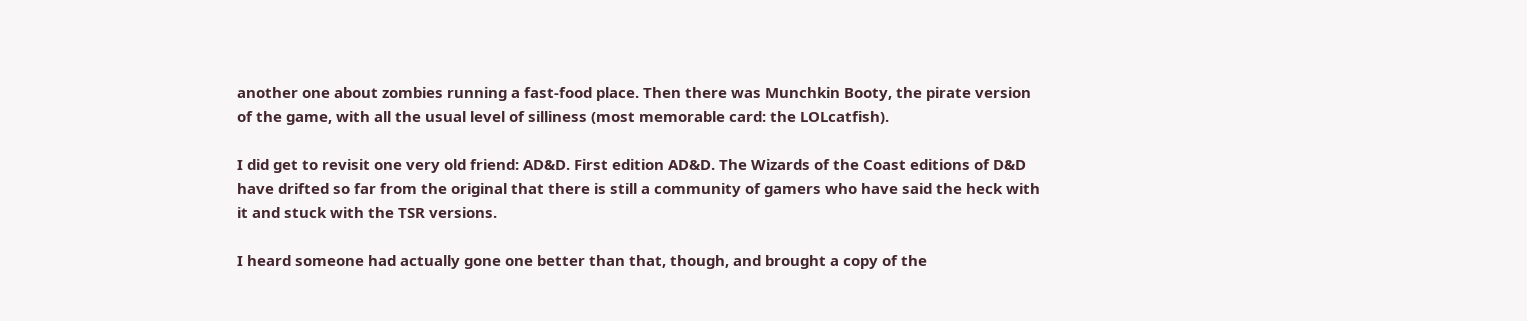another one about zombies running a fast-food place. Then there was Munchkin Booty, the pirate version of the game, with all the usual level of silliness (most memorable card: the LOLcatfish).

I did get to revisit one very old friend: AD&D. First edition AD&D. The Wizards of the Coast editions of D&D have drifted so far from the original that there is still a community of gamers who have said the heck with it and stuck with the TSR versions.

I heard someone had actually gone one better than that, though, and brought a copy of the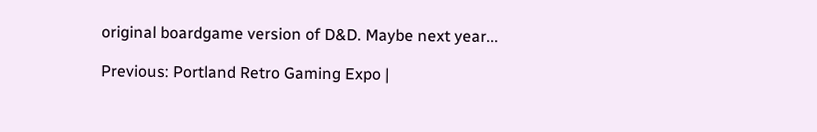original boardgame version of D&D. Maybe next year...

Previous: Portland Retro Gaming Expo |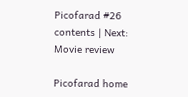Picofarad #26 contents | Next: Movie review

Picofarad home